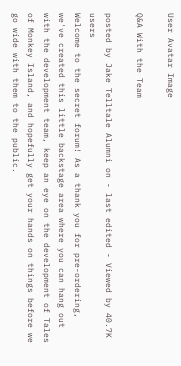User Avatar Image

Q&A With the Team

posted by Jake Telltale Alumni on - last edited - Viewed by 40.7K users
Welcome to the secret forum! As a thank you for pre-ordering, we've created this little backstage area where you can hang out with the development team, keep an eye on the development of Tales of Monkey Island, and hopefully get your hands on things before we go wide with them to the public.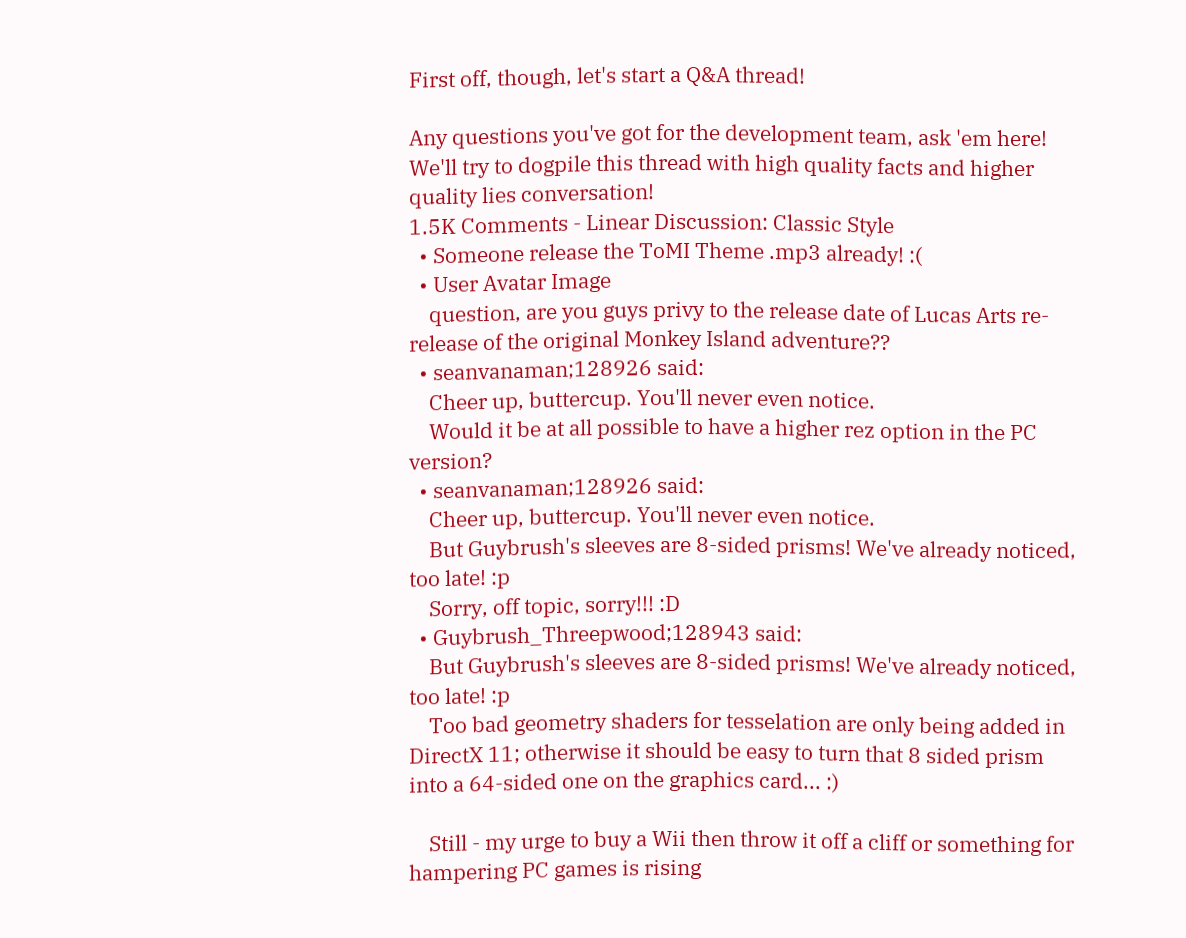First off, though, let's start a Q&A thread!

Any questions you've got for the development team, ask 'em here!
We'll try to dogpile this thread with high quality facts and higher quality lies conversation!
1.5K Comments - Linear Discussion: Classic Style
  • Someone release the ToMI Theme .mp3 already! :(
  • User Avatar Image
    question, are you guys privy to the release date of Lucas Arts re-release of the original Monkey Island adventure??
  • seanvanaman;128926 said:
    Cheer up, buttercup. You'll never even notice.
    Would it be at all possible to have a higher rez option in the PC version?
  • seanvanaman;128926 said:
    Cheer up, buttercup. You'll never even notice.
    But Guybrush's sleeves are 8-sided prisms! We've already noticed, too late! :p
    Sorry, off topic, sorry!!! :D
  • Guybrush_Threepwood;128943 said:
    But Guybrush's sleeves are 8-sided prisms! We've already noticed, too late! :p
    Too bad geometry shaders for tesselation are only being added in DirectX 11; otherwise it should be easy to turn that 8 sided prism into a 64-sided one on the graphics card... :)

    Still - my urge to buy a Wii then throw it off a cliff or something for hampering PC games is rising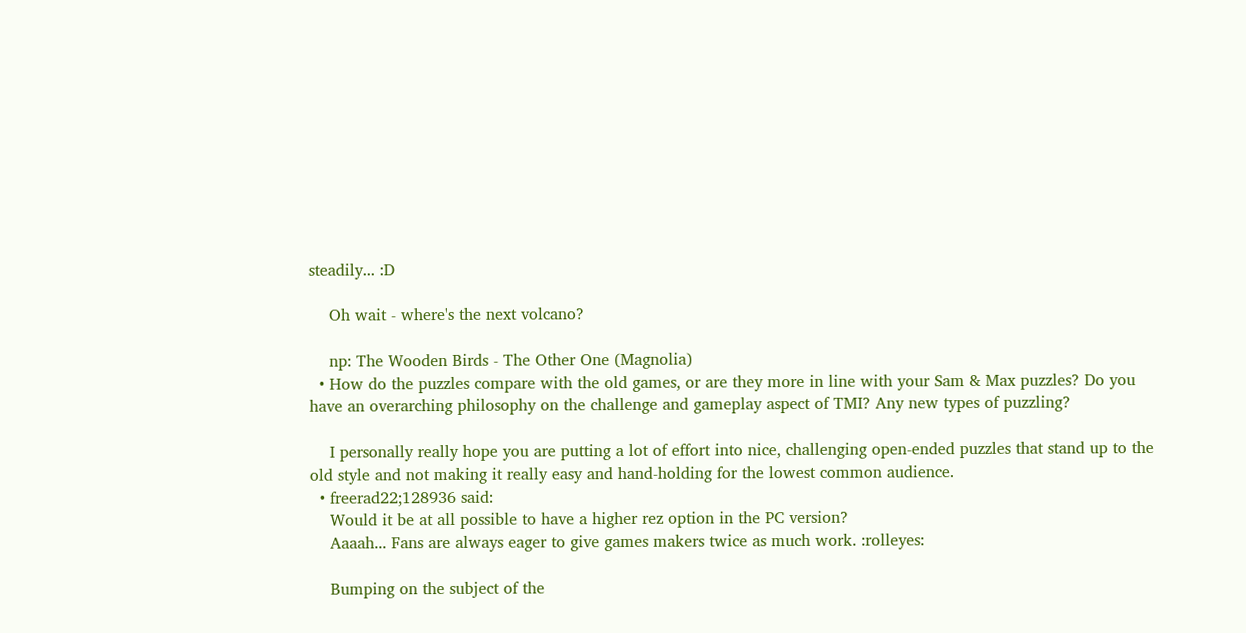steadily... :D

    Oh wait - where's the next volcano?

    np: The Wooden Birds - The Other One (Magnolia)
  • How do the puzzles compare with the old games, or are they more in line with your Sam & Max puzzles? Do you have an overarching philosophy on the challenge and gameplay aspect of TMI? Any new types of puzzling?

    I personally really hope you are putting a lot of effort into nice, challenging open-ended puzzles that stand up to the old style and not making it really easy and hand-holding for the lowest common audience.
  • freerad22;128936 said:
    Would it be at all possible to have a higher rez option in the PC version?
    Aaaah... Fans are always eager to give games makers twice as much work. :rolleyes:

    Bumping on the subject of the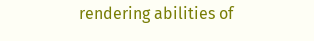rendering abilities of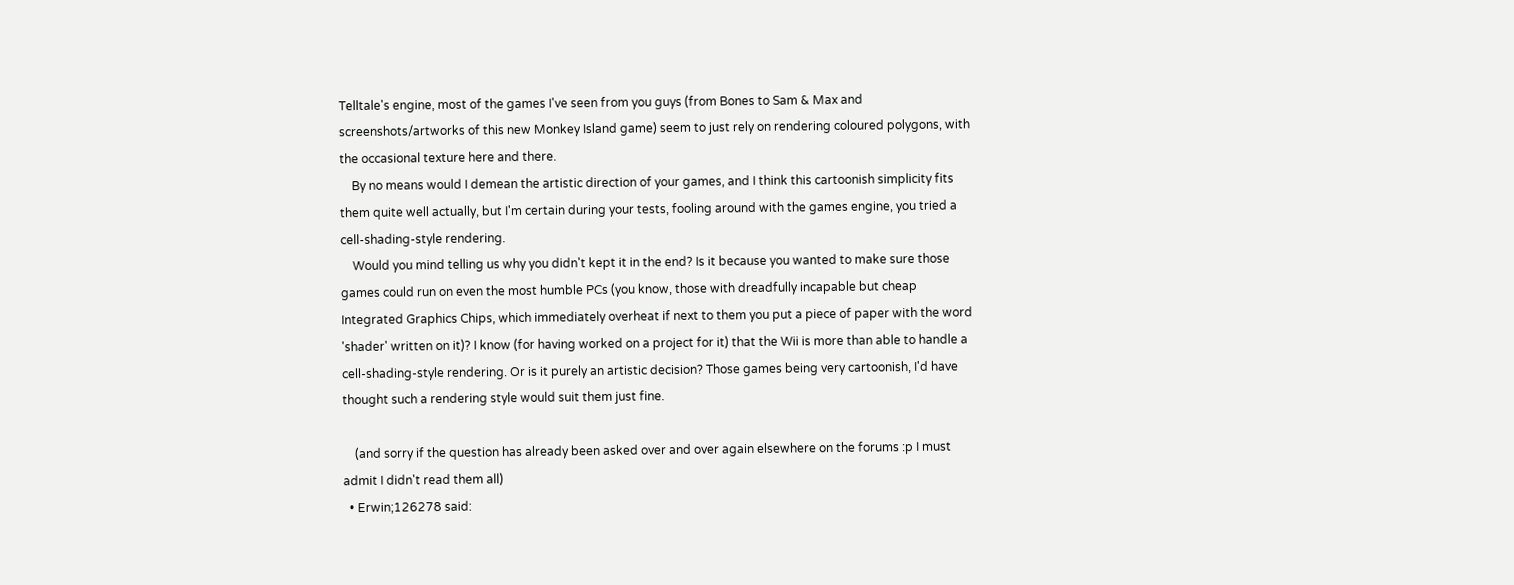Telltale's engine, most of the games I've seen from you guys (from Bones to Sam & Max and screenshots/artworks of this new Monkey Island game) seem to just rely on rendering coloured polygons, with the occasional texture here and there.
    By no means would I demean the artistic direction of your games, and I think this cartoonish simplicity fits them quite well actually, but I'm certain during your tests, fooling around with the games engine, you tried a cell-shading-style rendering.
    Would you mind telling us why you didn't kept it in the end? Is it because you wanted to make sure those games could run on even the most humble PCs (you know, those with dreadfully incapable but cheap Integrated Graphics Chips, which immediately overheat if next to them you put a piece of paper with the word 'shader' written on it)? I know (for having worked on a project for it) that the Wii is more than able to handle a cell-shading-style rendering. Or is it purely an artistic decision? Those games being very cartoonish, I'd have thought such a rendering style would suit them just fine.

    (and sorry if the question has already been asked over and over again elsewhere on the forums :p I must admit I didn't read them all)
  • Erwin;126278 said: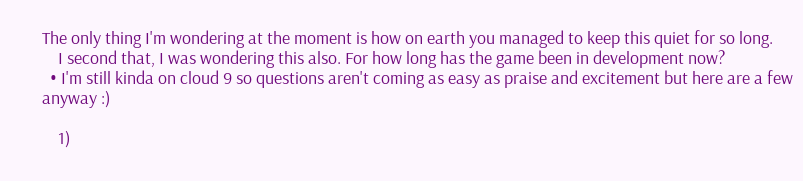The only thing I'm wondering at the moment is how on earth you managed to keep this quiet for so long.
    I second that, I was wondering this also. For how long has the game been in development now?
  • I'm still kinda on cloud 9 so questions aren't coming as easy as praise and excitement but here are a few anyway :)

    1)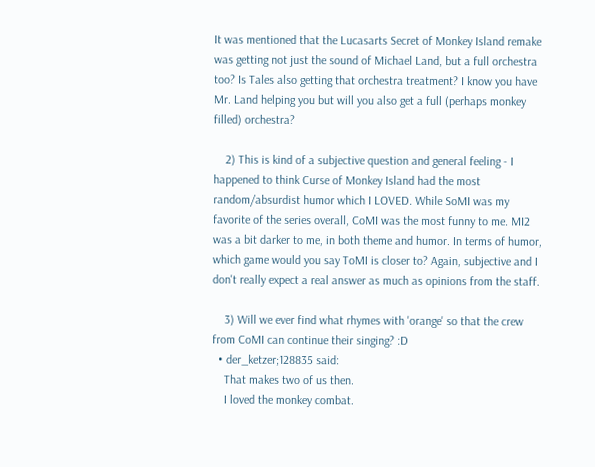It was mentioned that the Lucasarts Secret of Monkey Island remake was getting not just the sound of Michael Land, but a full orchestra too? Is Tales also getting that orchestra treatment? I know you have Mr. Land helping you but will you also get a full (perhaps monkey filled) orchestra?

    2) This is kind of a subjective question and general feeling - I happened to think Curse of Monkey Island had the most random/absurdist humor which I LOVED. While SoMI was my favorite of the series overall, CoMI was the most funny to me. MI2 was a bit darker to me, in both theme and humor. In terms of humor, which game would you say ToMI is closer to? Again, subjective and I don't really expect a real answer as much as opinions from the staff.

    3) Will we ever find what rhymes with 'orange' so that the crew from CoMI can continue their singing? :D
  • der_ketzer;128835 said:
    That makes two of us then.
    I loved the monkey combat.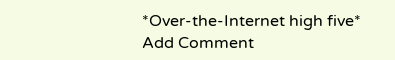*Over-the-Internet high five*
Add Comment